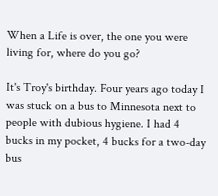When a Life is over, the one you were living for, where do you go?

It's Troy's birthday. Four years ago today I was stuck on a bus to Minnesota next to people with dubious hygiene. I had 4 bucks in my pocket, 4 bucks for a two-day bus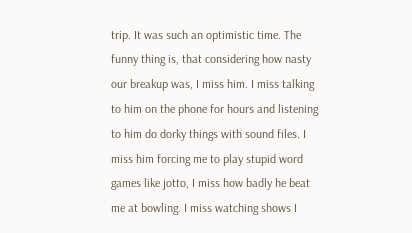trip. It was such an optimistic time. The funny thing is, that considering how nasty our breakup was, I miss him. I miss talking to him on the phone for hours and listening to him do dorky things with sound files. I miss him forcing me to play stupid word games like jotto, I miss how badly he beat me at bowling. I miss watching shows I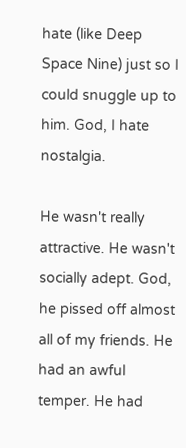hate (like Deep Space Nine) just so I could snuggle up to him. God, I hate nostalgia.

He wasn't really attractive. He wasn't socially adept. God, he pissed off almost all of my friends. He had an awful temper. He had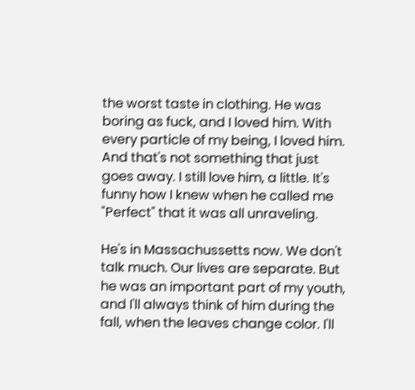the worst taste in clothing. He was boring as fuck, and I loved him. With every particle of my being, I loved him. And that's not something that just goes away. I still love him, a little. It's funny how I knew when he called me "Perfect" that it was all unraveling.

He's in Massachussetts now. We don't talk much. Our lives are separate. But he was an important part of my youth, and I'll always think of him during the fall, when the leaves change color. I'll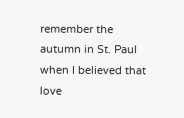remember the autumn in St. Paul when I believed that love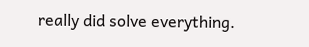really did solve everything.